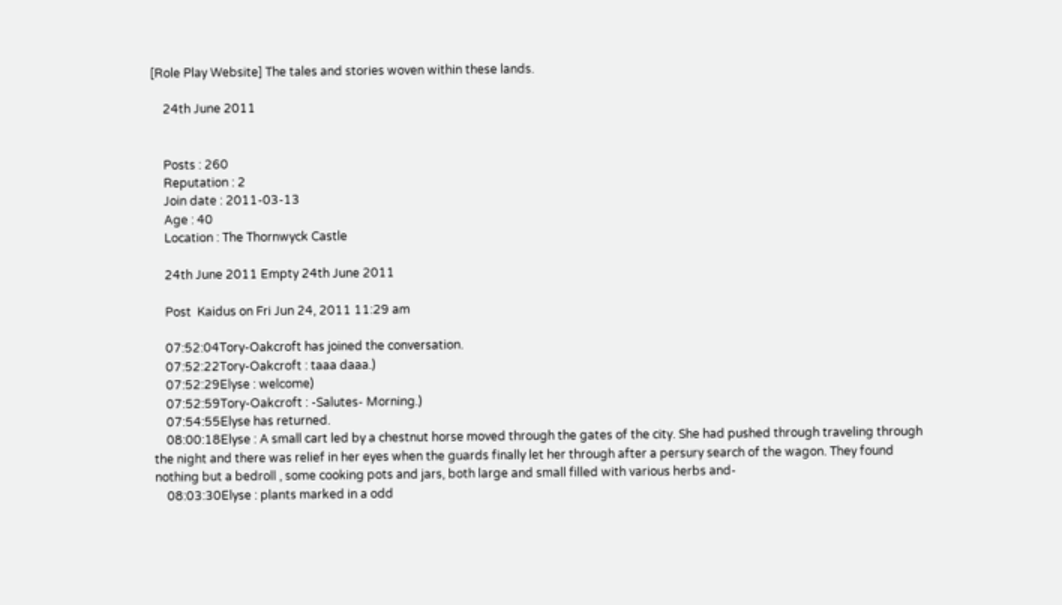[Role Play Website] The tales and stories woven within these lands.

    24th June 2011


    Posts : 260
    Reputation : 2
    Join date : 2011-03-13
    Age : 40
    Location : The Thornwyck Castle

    24th June 2011 Empty 24th June 2011

    Post  Kaidus on Fri Jun 24, 2011 11:29 am

    07:52:04Tory-Oakcroft has joined the conversation.
    07:52:22Tory-Oakcroft : taaa daaa.)
    07:52:29Elyse : welcome)
    07:52:59Tory-Oakcroft : -Salutes- Morning.)
    07:54:55Elyse has returned.
    08:00:18Elyse : A small cart led by a chestnut horse moved through the gates of the city. She had pushed through traveling through the night and there was relief in her eyes when the guards finally let her through after a persury search of the wagon. They found nothing but a bedroll , some cooking pots and jars, both large and small filled with various herbs and-
    08:03:30Elyse : plants marked in a odd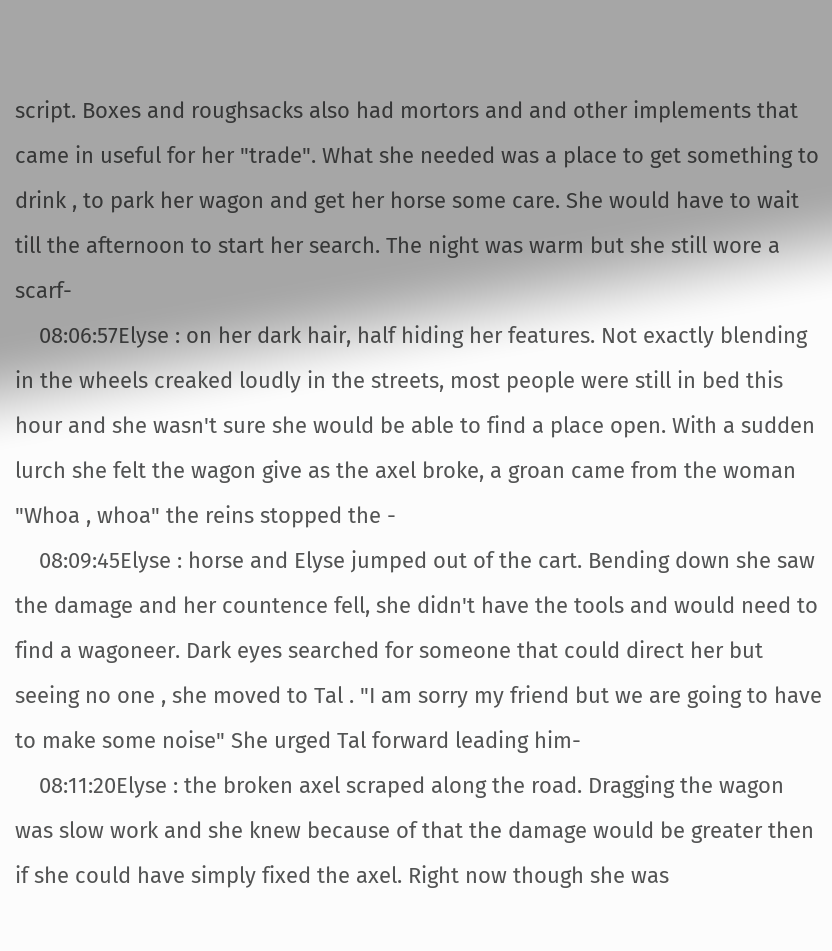script. Boxes and roughsacks also had mortors and and other implements that came in useful for her "trade". What she needed was a place to get something to drink , to park her wagon and get her horse some care. She would have to wait till the afternoon to start her search. The night was warm but she still wore a scarf-
    08:06:57Elyse : on her dark hair, half hiding her features. Not exactly blending in the wheels creaked loudly in the streets, most people were still in bed this hour and she wasn't sure she would be able to find a place open. With a sudden lurch she felt the wagon give as the axel broke, a groan came from the woman "Whoa , whoa" the reins stopped the -
    08:09:45Elyse : horse and Elyse jumped out of the cart. Bending down she saw the damage and her countence fell, she didn't have the tools and would need to find a wagoneer. Dark eyes searched for someone that could direct her but seeing no one , she moved to Tal . "I am sorry my friend but we are going to have to make some noise" She urged Tal forward leading him-
    08:11:20Elyse : the broken axel scraped along the road. Dragging the wagon was slow work and she knew because of that the damage would be greater then if she could have simply fixed the axel. Right now though she was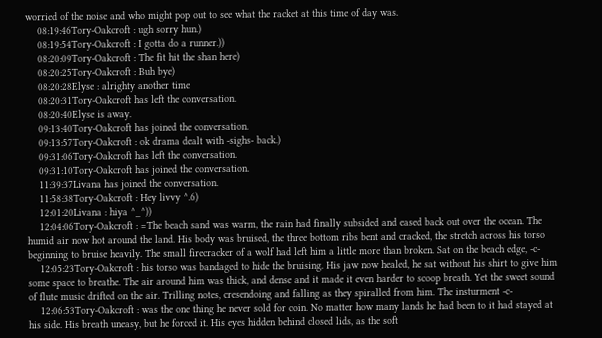worried of the noise and who might pop out to see what the racket at this time of day was.
    08:19:46Tory-Oakcroft : ugh sorry hun.)
    08:19:54Tory-Oakcroft : I gotta do a runner.))
    08:20:09Tory-Oakcroft : The fit hit the shan here)
    08:20:25Tory-Oakcroft : Buh bye)
    08:20:28Elyse : alrighty another time
    08:20:31Tory-Oakcroft has left the conversation.
    08:20:40Elyse is away.
    09:13:40Tory-Oakcroft has joined the conversation.
    09:13:57Tory-Oakcroft : ok drama dealt with -sighs- back.)
    09:31:06Tory-Oakcroft has left the conversation.
    09:31:10Tory-Oakcroft has joined the conversation.
    11:39:37Livana has joined the conversation.
    11:58:38Tory-Oakcroft : Hey livvy ^.6)
    12:01:20Livana : hiya ^_^))
    12:04:06Tory-Oakcroft : =The beach sand was warm, the rain had finally subsided and eased back out over the ocean. The humid air now hot around the land. His body was bruised, the three bottom ribs bent and cracked, the stretch across his torso beginning to bruise heavily. The small firecracker of a wolf had left him a little more than broken. Sat on the beach edge, -c-
    12:05:23Tory-Oakcroft : his torso was bandaged to hide the bruising. His jaw now healed, he sat without his shirt to give him some space to breathe. The air around him was thick, and dense and it made it even harder to scoop breath. Yet the sweet sound of flute music drifted on the air. Trilling notes, cresendoing and falling as they spiralled from him. The insturment -c-
    12:06:53Tory-Oakcroft : was the one thing he never sold for coin. No matter how many lands he had been to it had stayed at his side. His breath uneasy, but he forced it. His eyes hidden behind closed lids, as the soft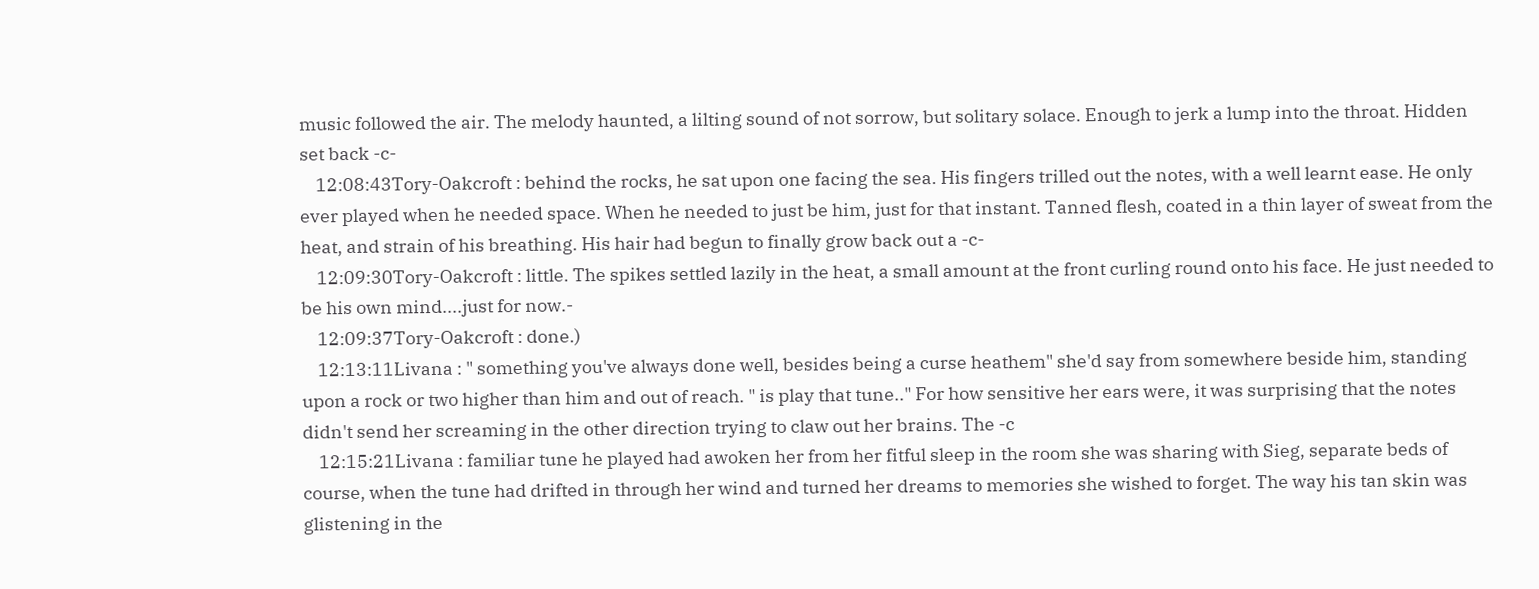music followed the air. The melody haunted, a lilting sound of not sorrow, but solitary solace. Enough to jerk a lump into the throat. Hidden set back -c-
    12:08:43Tory-Oakcroft : behind the rocks, he sat upon one facing the sea. His fingers trilled out the notes, with a well learnt ease. He only ever played when he needed space. When he needed to just be him, just for that instant. Tanned flesh, coated in a thin layer of sweat from the heat, and strain of his breathing. His hair had begun to finally grow back out a -c-
    12:09:30Tory-Oakcroft : little. The spikes settled lazily in the heat, a small amount at the front curling round onto his face. He just needed to be his own mind....just for now.-
    12:09:37Tory-Oakcroft : done.)
    12:13:11Livana : " something you've always done well, besides being a curse heathem" she'd say from somewhere beside him, standing upon a rock or two higher than him and out of reach. " is play that tune.." For how sensitive her ears were, it was surprising that the notes didn't send her screaming in the other direction trying to claw out her brains. The -c
    12:15:21Livana : familiar tune he played had awoken her from her fitful sleep in the room she was sharing with Sieg, separate beds of course, when the tune had drifted in through her wind and turned her dreams to memories she wished to forget. The way his tan skin was glistening in the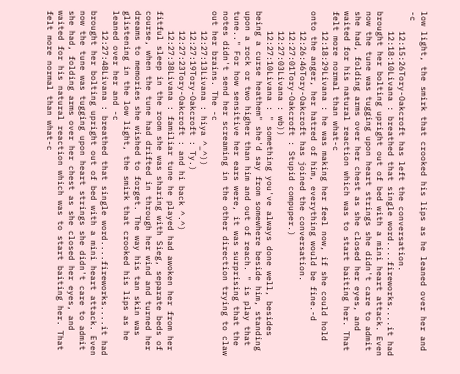low light, the smirk that crooked his lips as he leaned over her and -c
    12:15:26Tory-Oakcroft has left the conversation.
    12:18:10Livana : breathed that single word....fireworks....it had brought her bolting upright out of bed with a mini heart attack. Even now the tune was tugging upon heart strings she didn't care to admit she had, folding arms over her chest as she closed her eyes, and waited for his natural reaction which was to start baiting her. That felt more normal than what-c
    12:18:29Livana : he was making her feel now, if she could hold onto the anger, her hatred of him, everything would be fine.-d
    12:26:46Tory-Oakcroft has joined the conversation.
    12:27:01Tory-Oakcroft : Stupid compuper.)
    12:27:03Livana : wb))
    12:27:10Livana : " something you've always done well, besides being a curse heathem" she'd say from somewhere beside him, standing upon a rock or two higher than him and out of reach. " is play that tune.." For how sensitive her ears were, it was surprising that the notes didn't send her screaming in the other direction trying to claw out her brains. The -c
    12:27:13Livana : hiya ^_^))
    12:27:19Tory-Oakcroft : Ty.)
    12:27:23Tory-Oakcroft : and hi back ^.^)
    12:27:38Livana : familiar tune he played had awoken her from her fitful sleep in the room she was sharing with Sieg, separate beds of course, when the tune had drifted in through her wind and turned her dreams to memories she wished to forget. The way his tan skin was glistening in the low light, the smirk that crooked his lips as he leaned over her and -c
    12:27:48Livana : breathed that single word....fireworks....it had brought her bolting upright out of bed with a mini heart attack. Even now the tune was tugging upon heart strings she didn't care to admit she had, folding arms over her chest as she closed her eyes, and waited for his natural reaction which was to start baiting her. That felt more normal than what-c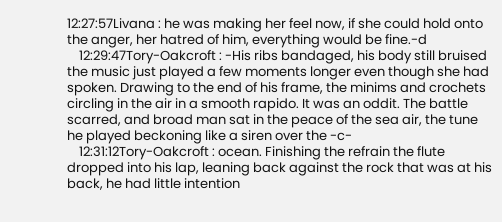12:27:57Livana : he was making her feel now, if she could hold onto the anger, her hatred of him, everything would be fine.-d
    12:29:47Tory-Oakcroft : -His ribs bandaged, his body still bruised the music just played a few moments longer even though she had spoken. Drawing to the end of his frame, the minims and crochets circling in the air in a smooth rapido. It was an oddit. The battle scarred, and broad man sat in the peace of the sea air, the tune he played beckoning like a siren over the -c-
    12:31:12Tory-Oakcroft : ocean. Finishing the refrain the flute dropped into his lap, leaning back against the rock that was at his back, he had little intention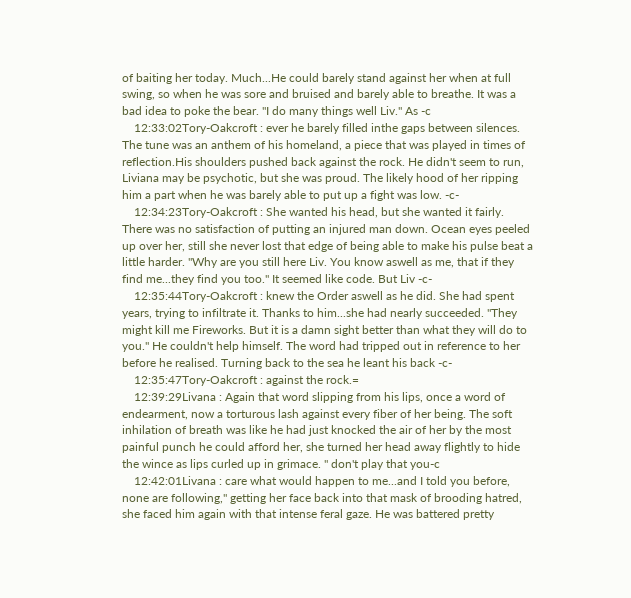of baiting her today. Much...He could barely stand against her when at full swing, so when he was sore and bruised and barely able to breathe. It was a bad idea to poke the bear. "I do many things well Liv." As -c
    12:33:02Tory-Oakcroft : ever he barely filled inthe gaps between silences. The tune was an anthem of his homeland, a piece that was played in times of reflection.His shoulders pushed back against the rock. He didn't seem to run, Liviana may be psychotic, but she was proud. The likely hood of her ripping him a part when he was barely able to put up a fight was low. -c-
    12:34:23Tory-Oakcroft : She wanted his head, but she wanted it fairly. There was no satisfaction of putting an injured man down. Ocean eyes peeled up over her, still she never lost that edge of being able to make his pulse beat a little harder. "Why are you still here Liv. You know aswell as me, that if they find me...they find you too." It seemed like code. But Liv -c-
    12:35:44Tory-Oakcroft : knew the Order aswell as he did. She had spent years, trying to infiltrate it. Thanks to him...she had nearly succeeded. "They might kill me Fireworks. But it is a damn sight better than what they will do to you." He couldn't help himself. The word had tripped out in reference to her before he realised. Turning back to the sea he leant his back -c-
    12:35:47Tory-Oakcroft : against the rock.=
    12:39:29Livana : Again that word slipping from his lips, once a word of endearment, now a torturous lash against every fiber of her being. The soft inhilation of breath was like he had just knocked the air of her by the most painful punch he could afford her, she turned her head away flightly to hide the wince as lips curled up in grimace. " don't play that you-c
    12:42:01Livana : care what would happen to me...and I told you before, none are following," getting her face back into that mask of brooding hatred, she faced him again with that intense feral gaze. He was battered pretty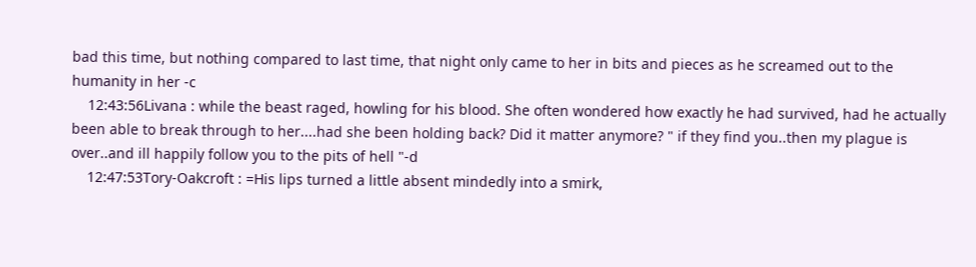bad this time, but nothing compared to last time, that night only came to her in bits and pieces as he screamed out to the humanity in her -c
    12:43:56Livana : while the beast raged, howling for his blood. She often wondered how exactly he had survived, had he actually been able to break through to her....had she been holding back? Did it matter anymore? " if they find you..then my plague is over..and ill happily follow you to the pits of hell "-d
    12:47:53Tory-Oakcroft : =His lips turned a little absent mindedly into a smirk,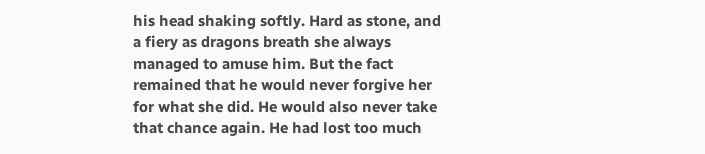his head shaking softly. Hard as stone, and a fiery as dragons breath she always managed to amuse him. But the fact remained that he would never forgive her for what she did. He would also never take that chance again. He had lost too much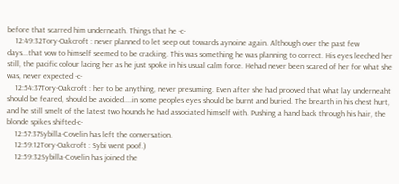before that scarred him underneath. Things that he -c-
    12:49:32Tory-Oakcroft : never planned to let seep out towards aynoine again. Although over the past few days...that vow to himself seemed to be cracking. This was something he was planning to correct. His eyes leeched her still, the pacific colour lacing her as he just spoke in his usual calm force. Hehad never been scared of her for what she was, never expected -c-
    12:54:37Tory-Oakcroft : her to be anything, never presuming. Even after she had prooved that what lay underneaht should be feared, should be avoided....in some peoples eyes should be burnt and buried. The brearth in his chest hurt, and he still smelt of the latest two hounds he had associated himself with. Pushing a hand back through his hair, the blonde spikes shifted-c-
    12:57:37Sybilla·Covelin has left the conversation.
    12:59:12Tory-Oakcroft : Sybi went poof.)
    12:59:32Sybilla·Covelin has joined the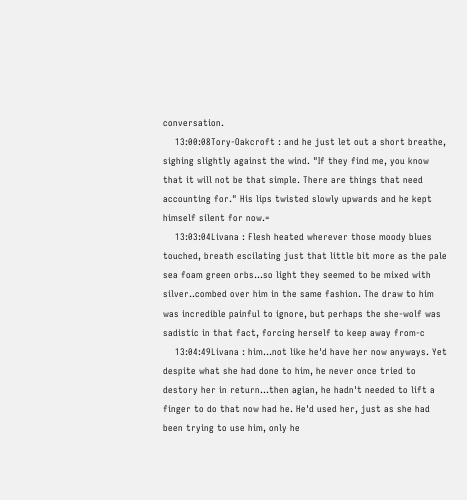conversation.
    13:00:08Tory-Oakcroft : and he just let out a short breathe, sighing slightly against the wind. "If they find me, you know that it will not be that simple. There are things that need accounting for." His lips twisted slowly upwards and he kept himself silent for now.=
    13:03:04Livana : Flesh heated wherever those moody blues touched, breath escilating just that little bit more as the pale sea foam green orbs...so light they seemed to be mixed with silver..combed over him in the same fashion. The draw to him was incredible painful to ignore, but perhaps the she-wolf was sadistic in that fact, forcing herself to keep away from-c
    13:04:49Livana : him...not like he'd have her now anyways. Yet despite what she had done to him, he never once tried to destory her in return...then agian, he hadn't needed to lift a finger to do that now had he. He'd used her, just as she had been trying to use him, only he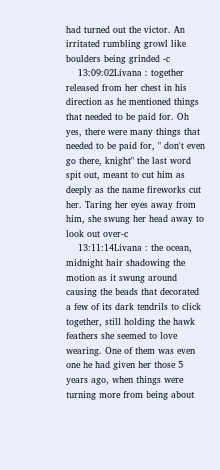had turned out the victor. An irritated rumbling growl like boulders being grinded -c
    13:09:02Livana : together released from her chest in his direction as he mentioned things that needed to be paid for. Oh yes, there were many things that needed to be paid for, " don't even go there, knight" the last word spit out, meant to cut him as deeply as the name fireworks cut her. Taring her eyes away from him, she swung her head away to look out over-c
    13:11:14Livana : the ocean, midnight hair shadowing the motion as it swung around causing the beads that decorated a few of its dark tendrils to click together, still holding the hawk feathers she seemed to love wearing. One of them was even one he had given her those 5 years ago, when things were turning more from being about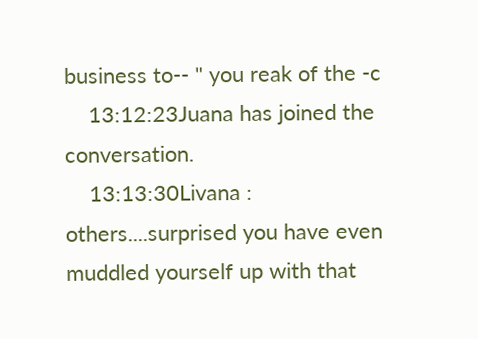business to-- " you reak of the -c
    13:12:23Juana has joined the conversation.
    13:13:30Livana : others....surprised you have even muddled yourself up with that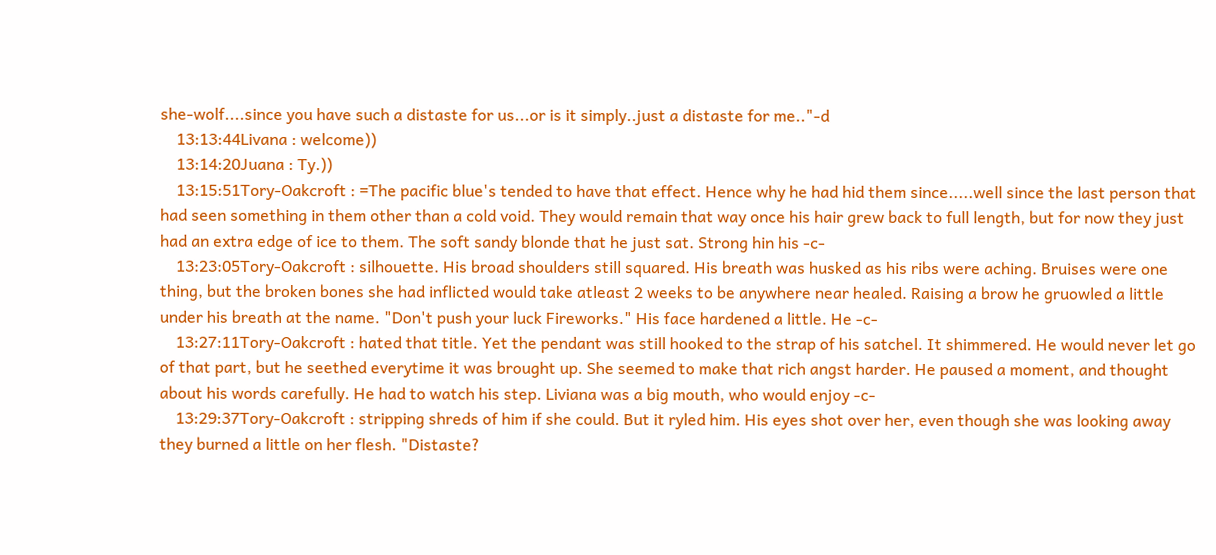she-wolf....since you have such a distaste for us...or is it simply..just a distaste for me.."-d
    13:13:44Livana : welcome))
    13:14:20Juana : Ty.))
    13:15:51Tory-Oakcroft : =The pacific blue's tended to have that effect. Hence why he had hid them since.....well since the last person that had seen something in them other than a cold void. They would remain that way once his hair grew back to full length, but for now they just had an extra edge of ice to them. The soft sandy blonde that he just sat. Strong hin his -c-
    13:23:05Tory-Oakcroft : silhouette. His broad shoulders still squared. His breath was husked as his ribs were aching. Bruises were one thing, but the broken bones she had inflicted would take atleast 2 weeks to be anywhere near healed. Raising a brow he gruowled a little under his breath at the name. "Don't push your luck Fireworks." His face hardened a little. He -c-
    13:27:11Tory-Oakcroft : hated that title. Yet the pendant was still hooked to the strap of his satchel. It shimmered. He would never let go of that part, but he seethed everytime it was brought up. She seemed to make that rich angst harder. He paused a moment, and thought about his words carefully. He had to watch his step. Liviana was a big mouth, who would enjoy -c-
    13:29:37Tory-Oakcroft : stripping shreds of him if she could. But it ryled him. His eyes shot over her, even though she was looking away they burned a little on her flesh. "Distaste?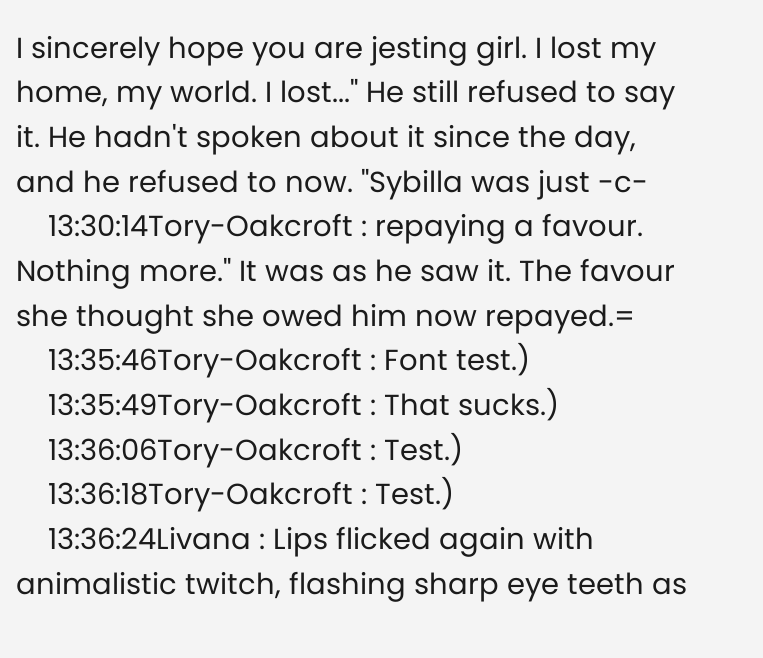I sincerely hope you are jesting girl. I lost my home, my world. I lost..." He still refused to say it. He hadn't spoken about it since the day, and he refused to now. "Sybilla was just -c-
    13:30:14Tory-Oakcroft : repaying a favour. Nothing more." It was as he saw it. The favour she thought she owed him now repayed.=
    13:35:46Tory-Oakcroft : Font test.)
    13:35:49Tory-Oakcroft : That sucks.)
    13:36:06Tory-Oakcroft : Test.)
    13:36:18Tory-Oakcroft : Test.)
    13:36:24Livana : Lips flicked again with animalistic twitch, flashing sharp eye teeth as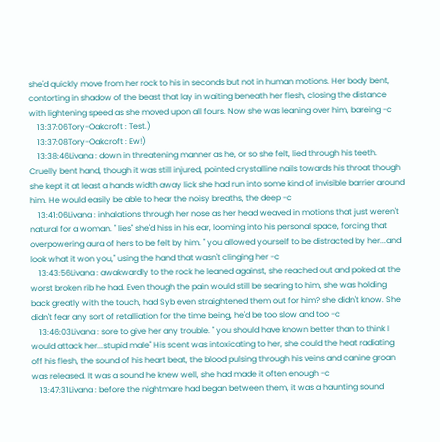she'd quickly move from her rock to his in seconds but not in human motions. Her body bent, contorting in shadow of the beast that lay in waiting beneath her flesh, closing the distance with lightening speed as she moved upon all fours. Now she was leaning over him, bareing -c
    13:37:06Tory-Oakcroft : Test.)
    13:37:08Tory-Oakcroft : Ew!)
    13:38:46Livana : down in threatening manner as he, or so she felt, lied through his teeth. Cruelly bent hand, though it was still injured, pointed crystalline nails towards his throat though she kept it at least a hands width away lick she had run into some kind of invisible barrier around him. He would easily be able to hear the noisy breaths, the deep -c
    13:41:06Livana : inhalations through her nose as her head weaved in motions that just weren't natural for a woman. " lies" she'd hiss in his ear, looming into his personal space, forcing that overpowering aura of hers to be felt by him. " you allowed yourself to be distracted by her...and look what it won you," using the hand that wasn't clinging her -c
    13:43:56Livana : awakwardly to the rock he leaned against, she reached out and poked at the worst broken rib he had. Even though the pain would still be searing to him, she was holding back greatly with the touch, had Syb even straightened them out for him? she didn't know. She didn't fear any sort of retalliation for the time being, he'd be too slow and too -c
    13:46:03Livana : sore to give her any trouble. " you should have known better than to think I would attack her...stupid male" His scent was intoxicating to her, she could the heat radiating off his flesh, the sound of his heart beat, the blood pulsing through his veins and canine groan was released. It was a sound he knew well, she had made it often enough -c
    13:47:31Livana : before the nightmare had began between them, it was a haunting sound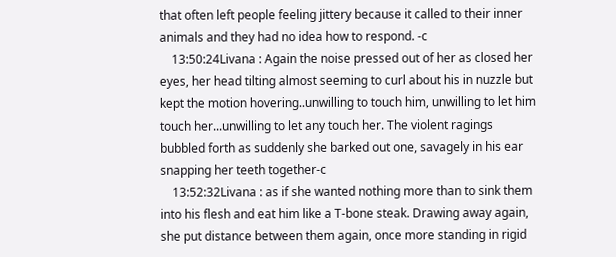that often left people feeling jittery because it called to their inner animals and they had no idea how to respond. -c
    13:50:24Livana : Again the noise pressed out of her as closed her eyes, her head tilting almost seeming to curl about his in nuzzle but kept the motion hovering..unwilling to touch him, unwilling to let him touch her...unwilling to let any touch her. The violent ragings bubbled forth as suddenly she barked out one, savagely in his ear snapping her teeth together-c
    13:52:32Livana : as if she wanted nothing more than to sink them into his flesh and eat him like a T-bone steak. Drawing away again, she put distance between them again, once more standing in rigid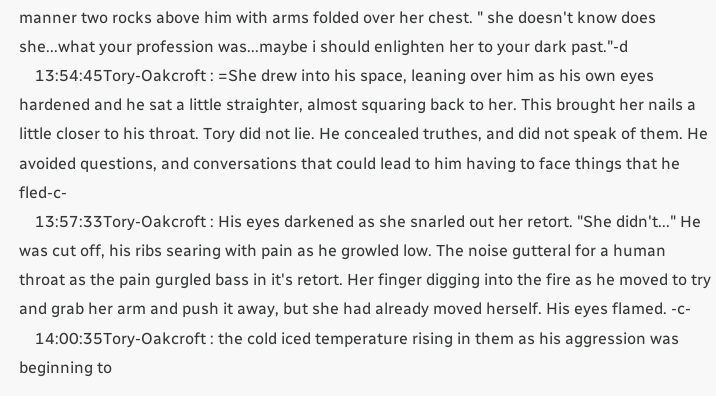manner two rocks above him with arms folded over her chest. " she doesn't know does she...what your profession was...maybe i should enlighten her to your dark past."-d
    13:54:45Tory-Oakcroft : =She drew into his space, leaning over him as his own eyes hardened and he sat a little straighter, almost squaring back to her. This brought her nails a little closer to his throat. Tory did not lie. He concealed truthes, and did not speak of them. He avoided questions, and conversations that could lead to him having to face things that he fled-c-
    13:57:33Tory-Oakcroft : His eyes darkened as she snarled out her retort. "She didn't..." He was cut off, his ribs searing with pain as he growled low. The noise gutteral for a human throat as the pain gurgled bass in it's retort. Her finger digging into the fire as he moved to try and grab her arm and push it away, but she had already moved herself. His eyes flamed. -c-
    14:00:35Tory-Oakcroft : the cold iced temperature rising in them as his aggression was beginning to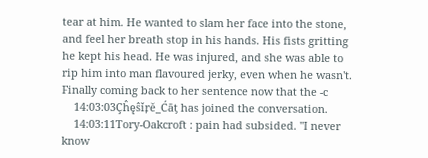tear at him. He wanted to slam her face into the stone, and feel her breath stop in his hands. His fists gritting he kept his head. He was injured, and she was able to rip him into man flavoured jerky, even when he wasn't. Finally coming back to her sentence now that the -c
    14:03:03Çĥęŝǐŗĕ_Ćāƫ has joined the conversation.
    14:03:11Tory-Oakcroft : pain had subsided. "I never know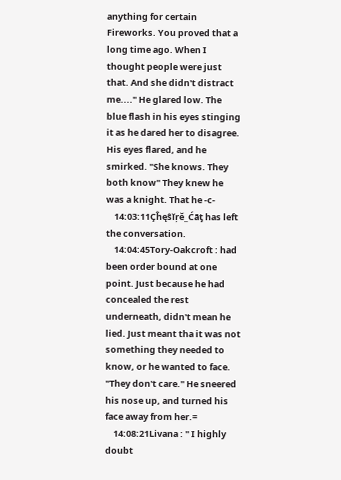anything for certain Fireworks. You proved that a long time ago. When I thought people were just that. And she didn't distract me...." He glared low. The blue flash in his eyes stinging it as he dared her to disagree. His eyes flared, and he smirked. "She knows. They both know" They knew he was a knight. That he -c-
    14:03:11Çĥęŝǐŗĕ_Ćāƫ has left the conversation.
    14:04:45Tory-Oakcroft : had been order bound at one point. Just because he had concealed the rest underneath, didn't mean he lied. Just meant tha it was not something they needed to know, or he wanted to face. "They don't care." He sneered his nose up, and turned his face away from her.=
    14:08:21Livana : " I highly doubt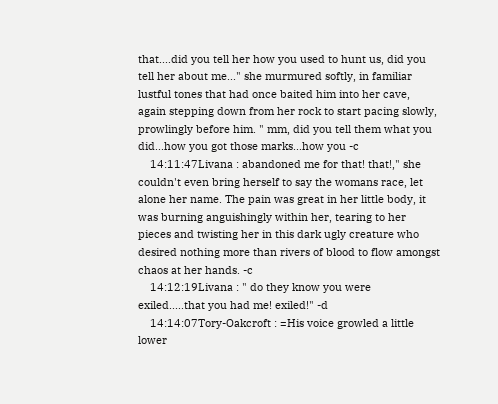that....did you tell her how you used to hunt us, did you tell her about me..." she murmured softly, in familiar lustful tones that had once baited him into her cave, again stepping down from her rock to start pacing slowly, prowlingly before him. " mm, did you tell them what you did...how you got those marks...how you -c
    14:11:47Livana : abandoned me for that! that!," she couldn't even bring herself to say the womans race, let alone her name. The pain was great in her little body, it was burning anguishingly within her, tearing to her pieces and twisting her in this dark ugly creature who desired nothing more than rivers of blood to flow amongst chaos at her hands. -c
    14:12:19Livana : " do they know you were exiled.....that you had me! exiled!" -d
    14:14:07Tory-Oakcroft : =His voice growled a little lower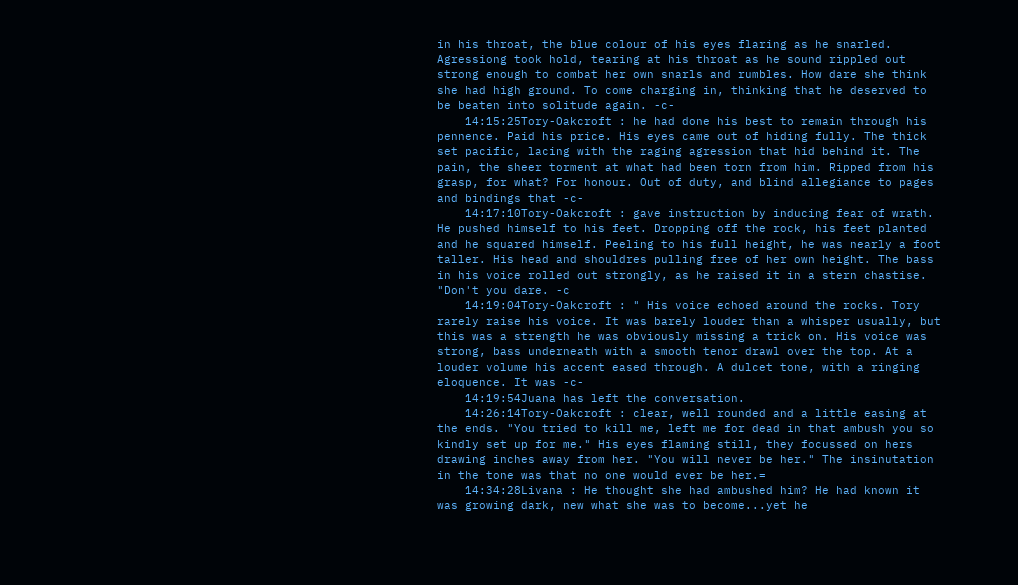in his throat, the blue colour of his eyes flaring as he snarled. Agressiong took hold, tearing at his throat as he sound rippled out strong enough to combat her own snarls and rumbles. How dare she think she had high ground. To come charging in, thinking that he deserved to be beaten into solitude again. -c-
    14:15:25Tory-Oakcroft : he had done his best to remain through his pennence. Paid his price. His eyes came out of hiding fully. The thick set pacific, lacing with the raging agression that hid behind it. The pain, the sheer torment at what had been torn from him. Ripped from his grasp, for what? For honour. Out of duty, and blind allegiance to pages and bindings that -c-
    14:17:10Tory-Oakcroft : gave instruction by inducing fear of wrath. He pushed himself to his feet. Dropping off the rock, his feet planted and he squared himself. Peeling to his full height, he was nearly a foot taller. His head and shouldres pulling free of her own height. The bass in his voice rolled out strongly, as he raised it in a stern chastise. "Don't you dare. -c
    14:19:04Tory-Oakcroft : " His voice echoed around the rocks. Tory rarely raise his voice. It was barely louder than a whisper usually, but this was a strength he was obviously missing a trick on. His voice was strong, bass underneath with a smooth tenor drawl over the top. At a louder volume his accent eased through. A dulcet tone, with a ringing eloquence. It was -c-
    14:19:54Juana has left the conversation.
    14:26:14Tory-Oakcroft : clear, well rounded and a little easing at the ends. "You tried to kill me, left me for dead in that ambush you so kindly set up for me." His eyes flaming still, they focussed on hers drawing inches away from her. "You will never be her." The insinutation in the tone was that no one would ever be her.=
    14:34:28Livana : He thought she had ambushed him? He had known it was growing dark, new what she was to become...yet he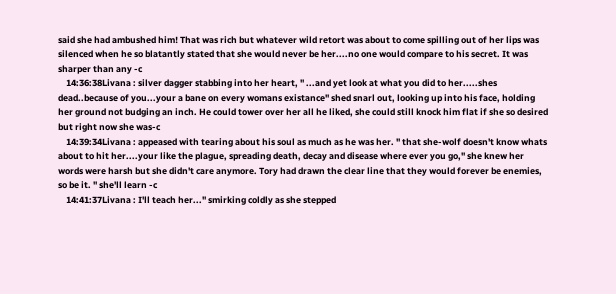said she had ambushed him! That was rich but whatever wild retort was about to come spilling out of her lips was silenced when he so blatantly stated that she would never be her....no one would compare to his secret. It was sharper than any -c
    14:36:38Livana : silver dagger stabbing into her heart, " ...and yet look at what you did to her.....shes dead..because of you...your a bane on every womans existance" shed snarl out, looking up into his face, holding her ground not budging an inch. He could tower over her all he liked, she could still knock him flat if she so desired but right now she was-c
    14:39:34Livana : appeased with tearing about his soul as much as he was her. " that she-wolf doesn't know whats about to hit her....your like the plague, spreading death, decay and disease where ever you go," she knew her words were harsh but she didn't care anymore. Tory had drawn the clear line that they would forever be enemies, so be it. " she'll learn -c
    14:41:37Livana : I'll teach her..." smirking coldly as she stepped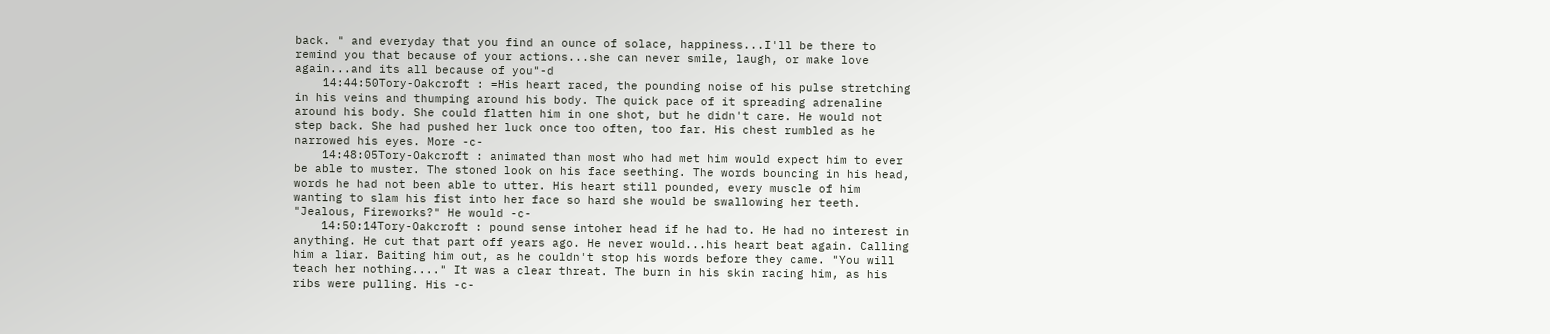back. " and everyday that you find an ounce of solace, happiness...I'll be there to remind you that because of your actions...she can never smile, laugh, or make love again...and its all because of you"-d
    14:44:50Tory-Oakcroft : =His heart raced, the pounding noise of his pulse stretching in his veins and thumping around his body. The quick pace of it spreading adrenaline around his body. She could flatten him in one shot, but he didn't care. He would not step back. She had pushed her luck once too often, too far. His chest rumbled as he narrowed his eyes. More -c-
    14:48:05Tory-Oakcroft : animated than most who had met him would expect him to ever be able to muster. The stoned look on his face seething. The words bouncing in his head, words he had not been able to utter. His heart still pounded, every muscle of him wanting to slam his fist into her face so hard she would be swallowing her teeth. "Jealous, Fireworks?" He would -c-
    14:50:14Tory-Oakcroft : pound sense intoher head if he had to. He had no interest in anything. He cut that part off years ago. He never would...his heart beat again. Calling him a liar. Baiting him out, as he couldn't stop his words before they came. "You will teach her nothing...." It was a clear threat. The burn in his skin racing him, as his ribs were pulling. His -c-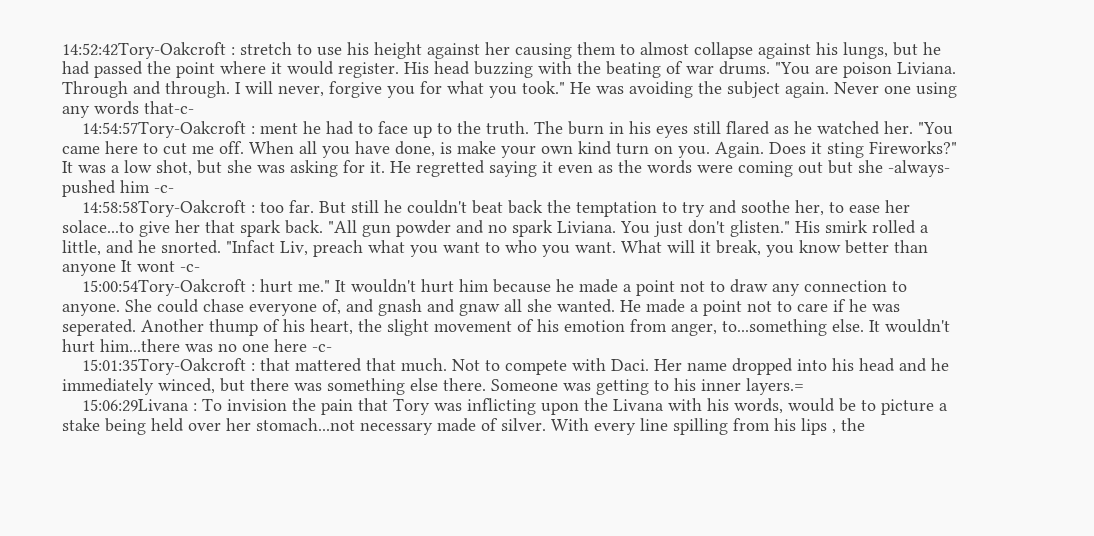14:52:42Tory-Oakcroft : stretch to use his height against her causing them to almost collapse against his lungs, but he had passed the point where it would register. His head buzzing with the beating of war drums. "You are poison Liviana. Through and through. I will never, forgive you for what you took." He was avoiding the subject again. Never one using any words that-c-
    14:54:57Tory-Oakcroft : ment he had to face up to the truth. The burn in his eyes still flared as he watched her. "You came here to cut me off. When all you have done, is make your own kind turn on you. Again. Does it sting Fireworks?" It was a low shot, but she was asking for it. He regretted saying it even as the words were coming out but she -always- pushed him -c-
    14:58:58Tory-Oakcroft : too far. But still he couldn't beat back the temptation to try and soothe her, to ease her solace...to give her that spark back. "All gun powder and no spark Liviana. You just don't glisten." His smirk rolled a little, and he snorted. "Infact Liv, preach what you want to who you want. What will it break, you know better than anyone It wont -c-
    15:00:54Tory-Oakcroft : hurt me." It wouldn't hurt him because he made a point not to draw any connection to anyone. She could chase everyone of, and gnash and gnaw all she wanted. He made a point not to care if he was seperated. Another thump of his heart, the slight movement of his emotion from anger, to...something else. It wouldn't hurt him...there was no one here -c-
    15:01:35Tory-Oakcroft : that mattered that much. Not to compete with Daci. Her name dropped into his head and he immediately winced, but there was something else there. Someone was getting to his inner layers.=
    15:06:29Livana : To invision the pain that Tory was inflicting upon the Livana with his words, would be to picture a stake being held over her stomach...not necessary made of silver. With every line spilling from his lips , the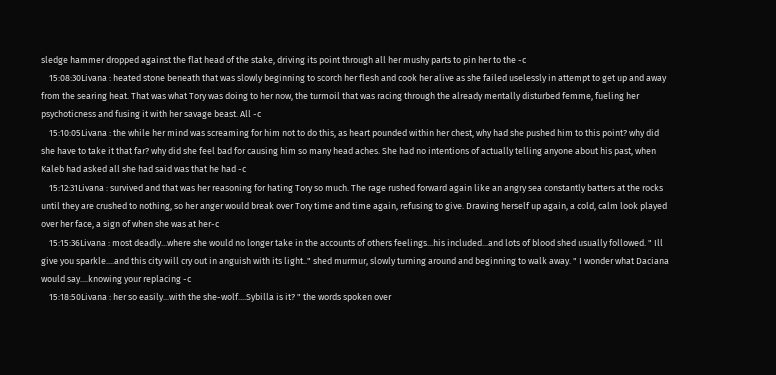sledge hammer dropped against the flat head of the stake, driving its point through all her mushy parts to pin her to the -c
    15:08:30Livana : heated stone beneath that was slowly beginning to scorch her flesh and cook her alive as she failed uselessly in attempt to get up and away from the searing heat. That was what Tory was doing to her now, the turmoil that was racing through the already mentally disturbed femme, fueling her psychoticness and fusing it with her savage beast. All -c
    15:10:05Livana : the while her mind was screaming for him not to do this, as heart pounded within her chest, why had she pushed him to this point? why did she have to take it that far? why did she feel bad for causing him so many head aches. She had no intentions of actually telling anyone about his past, when Kaleb had asked all she had said was that he had -c
    15:12:31Livana : survived and that was her reasoning for hating Tory so much. The rage rushed forward again like an angry sea constantly batters at the rocks until they are crushed to nothing, so her anger would break over Tory time and time again, refusing to give. Drawing herself up again, a cold, calm look played over her face, a sign of when she was at her-c
    15:15:36Livana : most deadly...where she would no longer take in the accounts of others feelings...his included...and lots of blood shed usually followed. " Ill give you sparkle....and this city will cry out in anguish with its light.." shed murmur, slowly turning around and beginning to walk away. " I wonder what Daciana would say....knowing your replacing -c
    15:18:50Livana : her so easily...with the she-wolf....Sybilla is it? " the words spoken over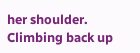her shoulder. Climbing back up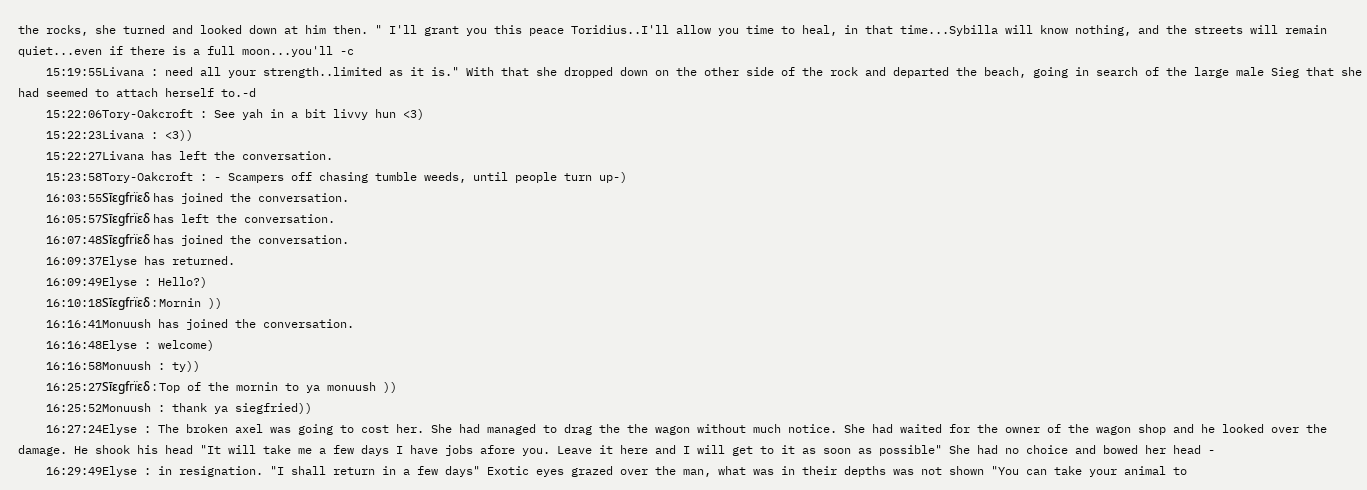the rocks, she turned and looked down at him then. " I'll grant you this peace Toridius..I'll allow you time to heal, in that time...Sybilla will know nothing, and the streets will remain quiet...even if there is a full moon...you'll -c
    15:19:55Livana : need all your strength..limited as it is." With that she dropped down on the other side of the rock and departed the beach, going in search of the large male Sieg that she had seemed to attach herself to.-d
    15:22:06Tory-Oakcroft : See yah in a bit livvy hun <3)
    15:22:23Livana : <3))
    15:22:27Livana has left the conversation.
    15:23:58Tory-Oakcroft : - Scampers off chasing tumble weeds, until people turn up-)
    16:03:55Sīεgfгїεδ has joined the conversation.
    16:05:57Sīεgfгїεδ has left the conversation.
    16:07:48Sīεgfгїεδ has joined the conversation.
    16:09:37Elyse has returned.
    16:09:49Elyse : Hello?)
    16:10:18Sīεgfгїεδ : Mornin ))
    16:16:41Monuush has joined the conversation.
    16:16:48Elyse : welcome)
    16:16:58Monuush : ty))
    16:25:27Sīεgfгїεδ : Top of the mornin to ya monuush ))
    16:25:52Monuush : thank ya siegfried))
    16:27:24Elyse : The broken axel was going to cost her. She had managed to drag the the wagon without much notice. She had waited for the owner of the wagon shop and he looked over the damage. He shook his head "It will take me a few days I have jobs afore you. Leave it here and I will get to it as soon as possible" She had no choice and bowed her head -
    16:29:49Elyse : in resignation. "I shall return in a few days" Exotic eyes grazed over the man, what was in their depths was not shown "You can take your animal to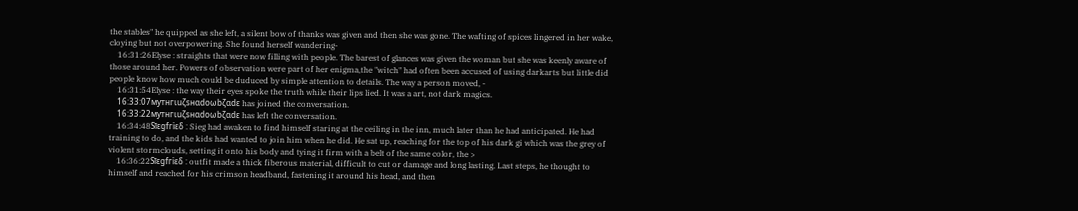the stables" he quipped as she left, a silent bow of thanks was given and then she was gone. The wafting of spices lingered in her wake, cloying but not overpowering. She found herself wandering-
    16:31:26Elyse : straights that were now filling with people. The barest of glances was given the woman but she was keenly aware of those around her. Powers of observation were part of her enigma,the "witch" had often been accused of using darkarts but little did people know how much could be duduced by simple attention to details. The way a person moved, -
    16:31:54Elyse : the way their eyes spoke the truth while their lips lied. It was a art, not dark magics.
    16:33:07мутнгιuζѕнαdοωbζαdε has joined the conversation.
    16:33:22мутнгιuζѕнαdοωbζαdε has left the conversation.
    16:34:48Sīεgfгїεδ : Sieg had awaken to find himself staring at the ceiling in the inn, much later than he had anticipated. He had training to do, and the kids had wanted to join him when he did. He sat up, reaching for the top of his dark gi which was the grey of violent stormclouds, setting it onto his body and tying it firm with a belt of the same color, the >
    16:36:22Sīεgfгїεδ : outfit made a thick fiberous material, difficult to cut or damage and long lasting. Last steps, he thought to himself and reached for his crimson headband, fastening it around his head, and then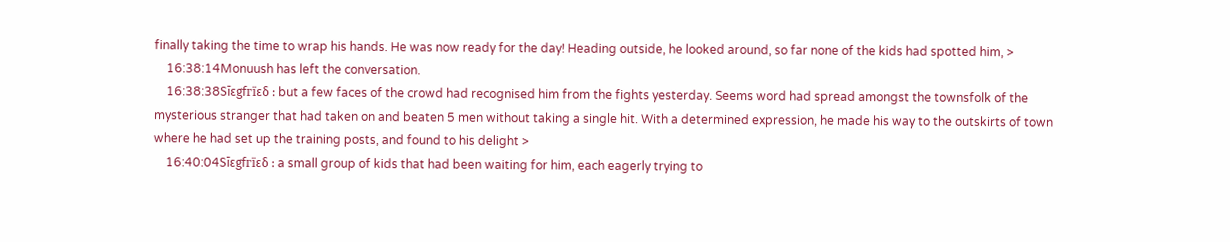finally taking the time to wrap his hands. He was now ready for the day! Heading outside, he looked around, so far none of the kids had spotted him, >
    16:38:14Monuush has left the conversation.
    16:38:38Sīεgfгїεδ : but a few faces of the crowd had recognised him from the fights yesterday. Seems word had spread amongst the townsfolk of the mysterious stranger that had taken on and beaten 5 men without taking a single hit. With a determined expression, he made his way to the outskirts of town where he had set up the training posts, and found to his delight >
    16:40:04Sīεgfгїεδ : a small group of kids that had been waiting for him, each eagerly trying to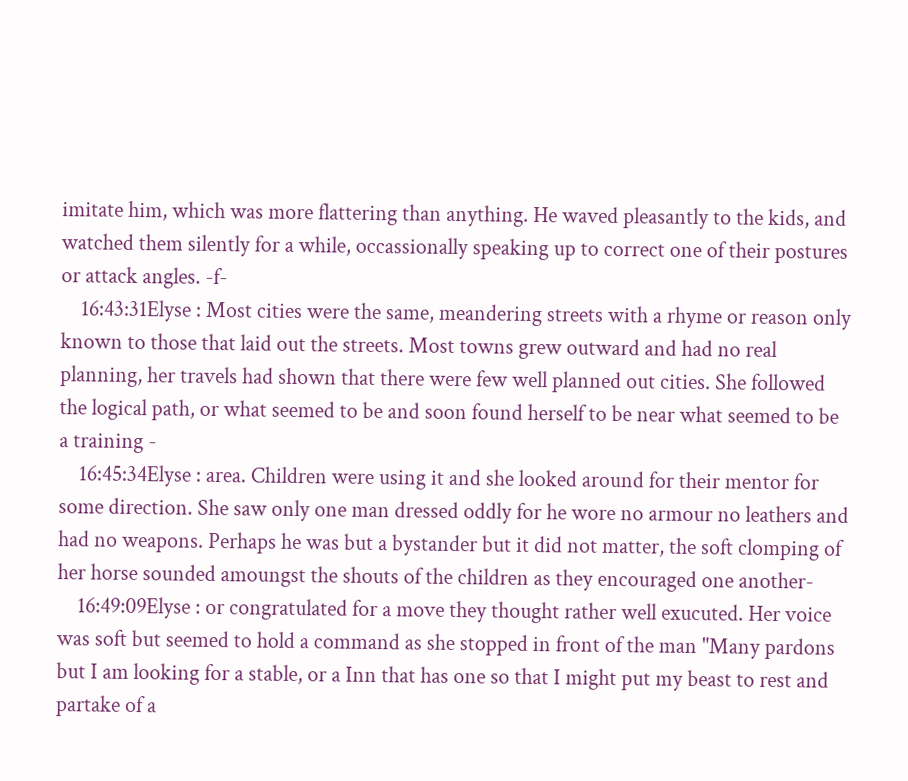imitate him, which was more flattering than anything. He waved pleasantly to the kids, and watched them silently for a while, occassionally speaking up to correct one of their postures or attack angles. -f-
    16:43:31Elyse : Most cities were the same, meandering streets with a rhyme or reason only known to those that laid out the streets. Most towns grew outward and had no real planning, her travels had shown that there were few well planned out cities. She followed the logical path, or what seemed to be and soon found herself to be near what seemed to be a training -
    16:45:34Elyse : area. Children were using it and she looked around for their mentor for some direction. She saw only one man dressed oddly for he wore no armour no leathers and had no weapons. Perhaps he was but a bystander but it did not matter, the soft clomping of her horse sounded amoungst the shouts of the children as they encouraged one another-
    16:49:09Elyse : or congratulated for a move they thought rather well exucuted. Her voice was soft but seemed to hold a command as she stopped in front of the man "Many pardons but I am looking for a stable, or a Inn that has one so that I might put my beast to rest and partake of a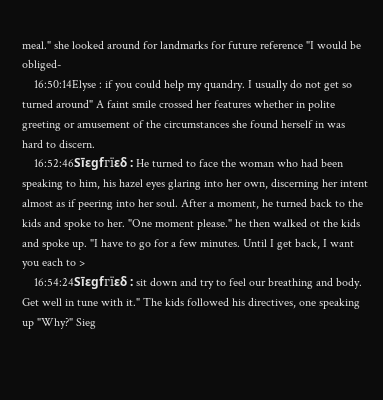meal." she looked around for landmarks for future reference "I would be obliged-
    16:50:14Elyse : if you could help my quandry. I usually do not get so turned around" A faint smile crossed her features whether in polite greeting or amusement of the circumstances she found herself in was hard to discern.
    16:52:46Sīεgfгїεδ : He turned to face the woman who had been speaking to him, his hazel eyes glaring into her own, discerning her intent almost as if peering into her soul. After a moment, he turned back to the kids and spoke to her. "One moment please." he then walked ot the kids and spoke up. "I have to go for a few minutes. Until I get back, I want you each to >
    16:54:24Sīεgfгїεδ : sit down and try to feel our breathing and body. Get well in tune with it." The kids followed his directives, one speaking up "Why?" Sieg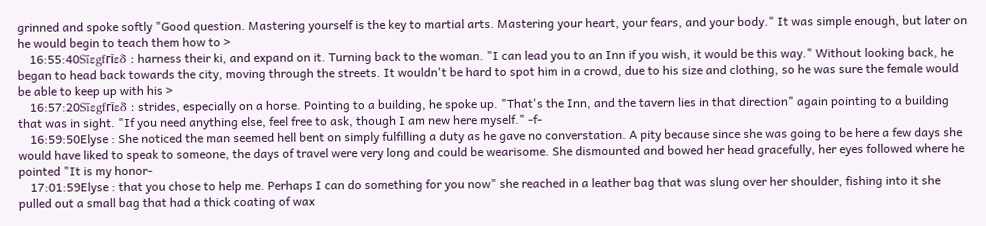grinned and spoke softly "Good question. Mastering yourself is the key to martial arts. Mastering your heart, your fears, and your body." It was simple enough, but later on he would begin to teach them how to >
    16:55:40Sīεgfгїεδ : harness their ki, and expand on it. Turning back to the woman. "I can lead you to an Inn if you wish, it would be this way." Without looking back, he began to head back towards the city, moving through the streets. It wouldn't be hard to spot him in a crowd, due to his size and clothing, so he was sure the female would be able to keep up with his >
    16:57:20Sīεgfгїεδ : strides, especially on a horse. Pointing to a building, he spoke up. "That's the Inn, and the tavern lies in that direction" again pointing to a building that was in sight. "If you need anything else, feel free to ask, though I am new here myself." -f-
    16:59:50Elyse : She noticed the man seemed hell bent on simply fulfilling a duty as he gave no converstation. A pity because since she was going to be here a few days she would have liked to speak to someone, the days of travel were very long and could be wearisome. She dismounted and bowed her head gracefully, her eyes followed where he pointed "It is my honor-
    17:01:59Elyse : that you chose to help me. Perhaps I can do something for you now" she reached in a leather bag that was slung over her shoulder, fishing into it she pulled out a small bag that had a thick coating of wax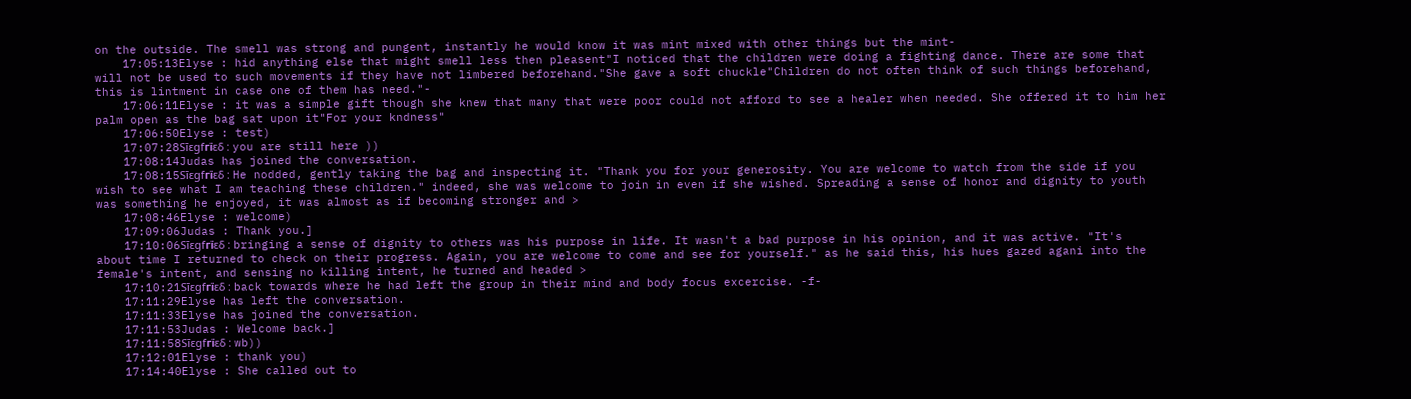on the outside. The smell was strong and pungent, instantly he would know it was mint mixed with other things but the mint-
    17:05:13Elyse : hid anything else that might smell less then pleasent"I noticed that the children were doing a fighting dance. There are some that will not be used to such movements if they have not limbered beforehand."She gave a soft chuckle"Children do not often think of such things beforehand, this is lintment in case one of them has need."-
    17:06:11Elyse : it was a simple gift though she knew that many that were poor could not afford to see a healer when needed. She offered it to him her palm open as the bag sat upon it"For your kndness"
    17:06:50Elyse : test)
    17:07:28Sīεgfгїεδ : you are still here ))
    17:08:14Judas has joined the conversation.
    17:08:15Sīεgfгїεδ : He nodded, gently taking the bag and inspecting it. "Thank you for your generosity. You are welcome to watch from the side if you wish to see what I am teaching these children." indeed, she was welcome to join in even if she wished. Spreading a sense of honor and dignity to youth was something he enjoyed, it was almost as if becoming stronger and >
    17:08:46Elyse : welcome)
    17:09:06Judas : Thank you.]
    17:10:06Sīεgfгїεδ : bringing a sense of dignity to others was his purpose in life. It wasn't a bad purpose in his opinion, and it was active. "It's about time I returned to check on their progress. Again, you are welcome to come and see for yourself." as he said this, his hues gazed agani into the female's intent, and sensing no killing intent, he turned and headed >
    17:10:21Sīεgfгїεδ : back towards where he had left the group in their mind and body focus excercise. -f-
    17:11:29Elyse has left the conversation.
    17:11:33Elyse has joined the conversation.
    17:11:53Judas : Welcome back.]
    17:11:58Sīεgfгїεδ : wb))
    17:12:01Elyse : thank you)
    17:14:40Elyse : She called out to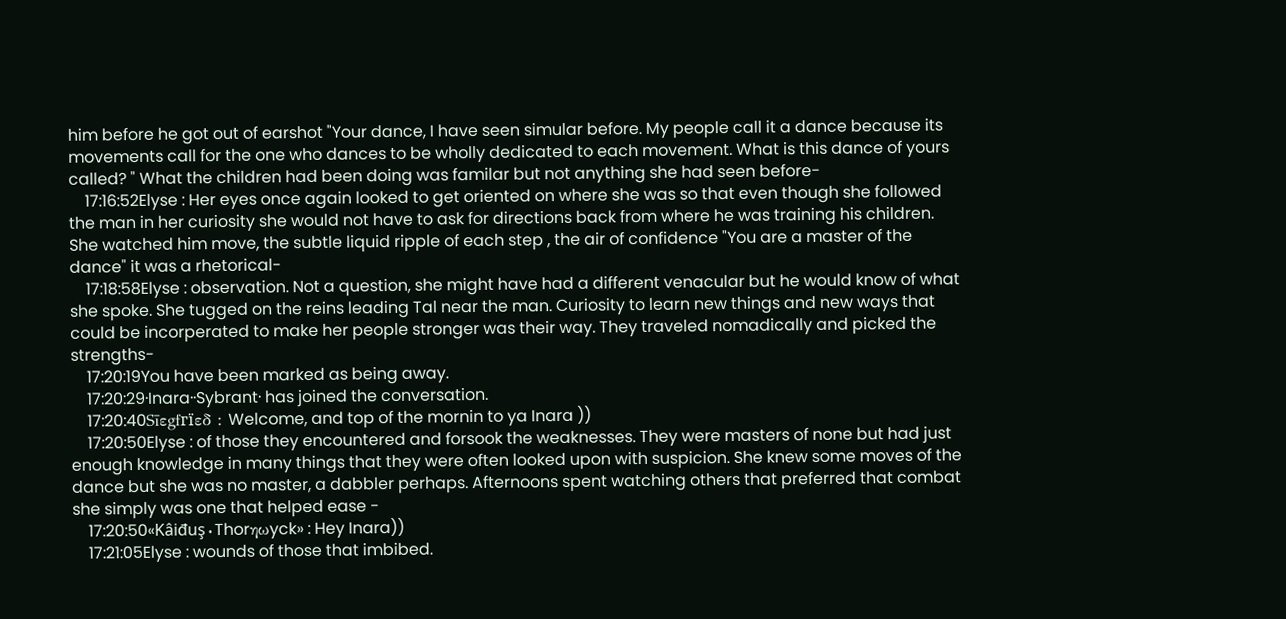him before he got out of earshot "Your dance, I have seen simular before. My people call it a dance because its movements call for the one who dances to be wholly dedicated to each movement. What is this dance of yours called? " What the children had been doing was familar but not anything she had seen before-
    17:16:52Elyse : Her eyes once again looked to get oriented on where she was so that even though she followed the man in her curiosity she would not have to ask for directions back from where he was training his children. She watched him move, the subtle liquid ripple of each step , the air of confidence "You are a master of the dance" it was a rhetorical-
    17:18:58Elyse : observation. Not a question, she might have had a different venacular but he would know of what she spoke. She tugged on the reins leading Tal near the man. Curiosity to learn new things and new ways that could be incorperated to make her people stronger was their way. They traveled nomadically and picked the strengths-
    17:20:19You have been marked as being away.
    17:20:29·Inara··Sybrant· has joined the conversation.
    17:20:40Sīεgfгїεδ : Welcome, and top of the mornin to ya Inara ))
    17:20:50Elyse : of those they encountered and forsook the weaknesses. They were masters of none but had just enough knowledge in many things that they were often looked upon with suspicion. She knew some moves of the dance but she was no master, a dabbler perhaps. Afternoons spent watching others that preferred that combat she simply was one that helped ease -
    17:20:50«Kâiđuş٠Thorηωyck» : Hey Inara))
    17:21:05Elyse : wounds of those that imbibed.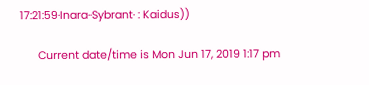17:21:59·Inara··Sybrant· : Kaidus))

      Current date/time is Mon Jun 17, 2019 1:17 pm